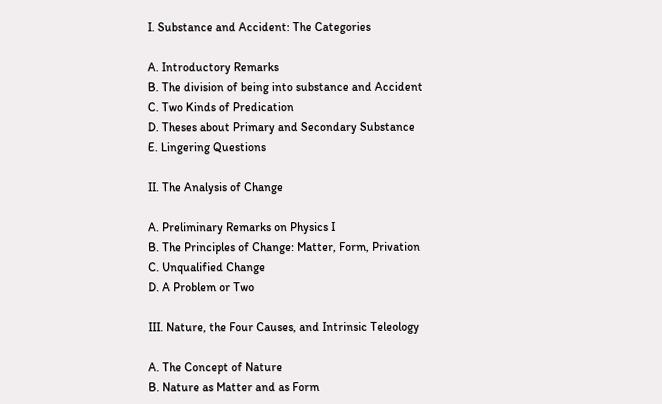I. Substance and Accident: The Categories

A. Introductory Remarks
B. The division of being into substance and Accident
C. Two Kinds of Predication
D. Theses about Primary and Secondary Substance
E. Lingering Questions

II. The Analysis of Change

A. Preliminary Remarks on Physics I
B. The Principles of Change: Matter, Form, Privation
C. Unqualified Change
D. A Problem or Two

III. Nature, the Four Causes, and Intrinsic Teleology

A. The Concept of Nature
B. Nature as Matter and as Form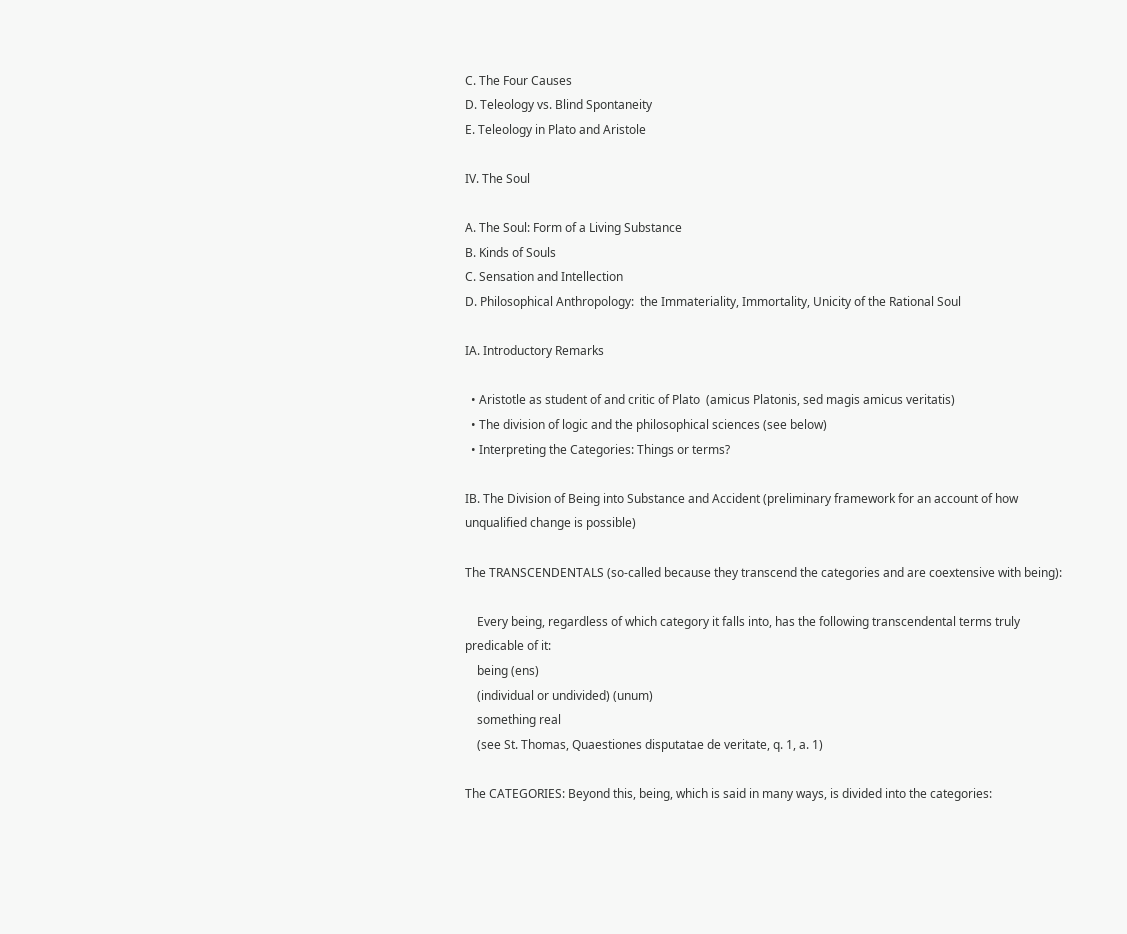C. The Four Causes
D. Teleology vs. Blind Spontaneity
E. Teleology in Plato and Aristole

IV. The Soul

A. The Soul: Form of a Living Substance
B. Kinds of Souls
C. Sensation and Intellection
D. Philosophical Anthropology:  the Immateriality, Immortality, Unicity of the Rational Soul

IA. Introductory Remarks

  • Aristotle as student of and critic of Plato  (amicus Platonis, sed magis amicus veritatis)
  • The division of logic and the philosophical sciences (see below)
  • Interpreting the Categories: Things or terms?

IB. The Division of Being into Substance and Accident (preliminary framework for an account of how unqualified change is possible)

The TRANSCENDENTALS (so-called because they transcend the categories and are coextensive with being):

    Every being, regardless of which category it falls into, has the following transcendental terms truly predicable of it:
    being (ens)
    (individual or undivided) (unum)
    something real
    (see St. Thomas, Quaestiones disputatae de veritate, q. 1, a. 1)

The CATEGORIES: Beyond this, being, which is said in many ways, is divided into the categories: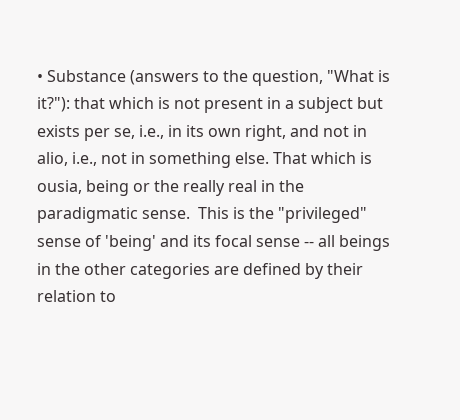• Substance (answers to the question, "What is it?"): that which is not present in a subject but exists per se, i.e., in its own right, and not in alio, i.e., not in something else. That which is ousia, being or the really real in the paradigmatic sense.  This is the "privileged" sense of 'being' and its focal sense -- all beings in the other categories are defined by their relation to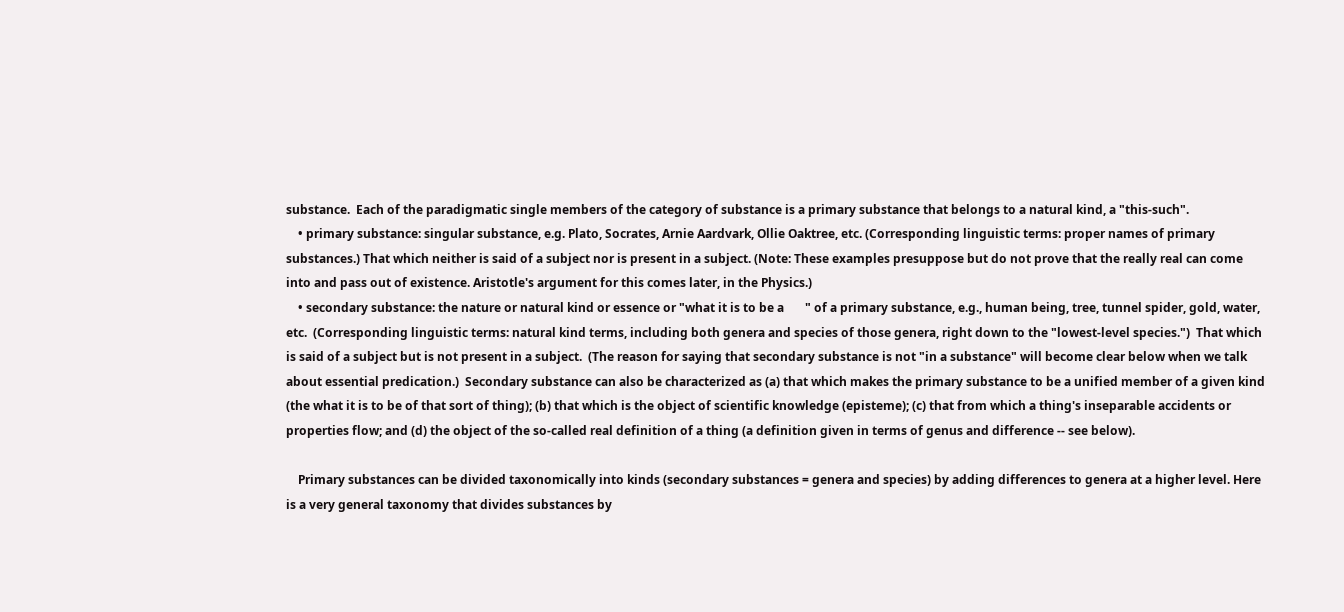substance.  Each of the paradigmatic single members of the category of substance is a primary substance that belongs to a natural kind, a "this-such".
    • primary substance: singular substance, e.g. Plato, Socrates, Arnie Aardvark, Ollie Oaktree, etc. (Corresponding linguistic terms: proper names of primary substances.) That which neither is said of a subject nor is present in a subject. (Note: These examples presuppose but do not prove that the really real can come into and pass out of existence. Aristotle's argument for this comes later, in the Physics.)
    • secondary substance: the nature or natural kind or essence or "what it is to be a       " of a primary substance, e.g., human being, tree, tunnel spider, gold, water, etc.  (Corresponding linguistic terms: natural kind terms, including both genera and species of those genera, right down to the "lowest-level species.")  That which is said of a subject but is not present in a subject.  (The reason for saying that secondary substance is not "in a substance" will become clear below when we talk about essential predication.)  Secondary substance can also be characterized as (a) that which makes the primary substance to be a unified member of a given kind (the what it is to be of that sort of thing); (b) that which is the object of scientific knowledge (episteme); (c) that from which a thing's inseparable accidents or properties flow; and (d) the object of the so-called real definition of a thing (a definition given in terms of genus and difference -- see below).

    Primary substances can be divided taxonomically into kinds (secondary substances = genera and species) by adding differences to genera at a higher level. Here is a very general taxonomy that divides substances by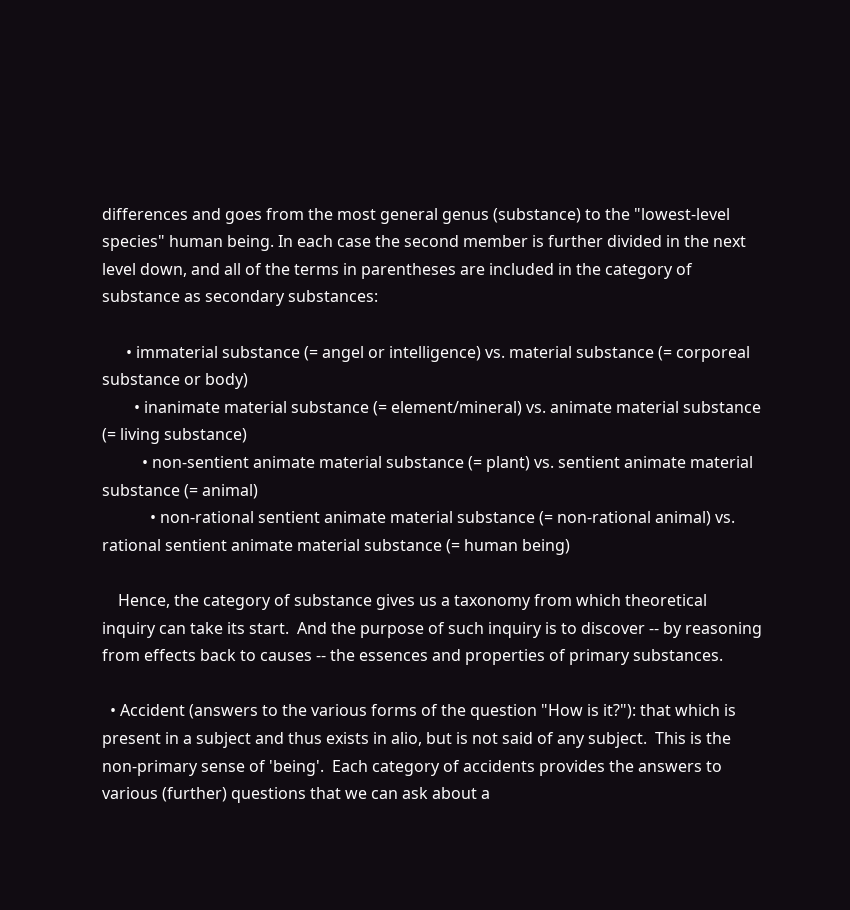differences and goes from the most general genus (substance) to the "lowest-level species" human being. In each case the second member is further divided in the next level down, and all of the terms in parentheses are included in the category of substance as secondary substances:

      • immaterial substance (= angel or intelligence) vs. material substance (= corporeal substance or body)
        • inanimate material substance (= element/mineral) vs. animate material substance (= living substance)
          • non-sentient animate material substance (= plant) vs. sentient animate material substance (= animal)
            • non-rational sentient animate material substance (= non-rational animal) vs. rational sentient animate material substance (= human being)

    Hence, the category of substance gives us a taxonomy from which theoretical inquiry can take its start.  And the purpose of such inquiry is to discover -- by reasoning from effects back to causes -- the essences and properties of primary substances.

  • Accident (answers to the various forms of the question "How is it?"): that which is present in a subject and thus exists in alio, but is not said of any subject.  This is the non-primary sense of 'being'.  Each category of accidents provides the answers to various (further) questions that we can ask about a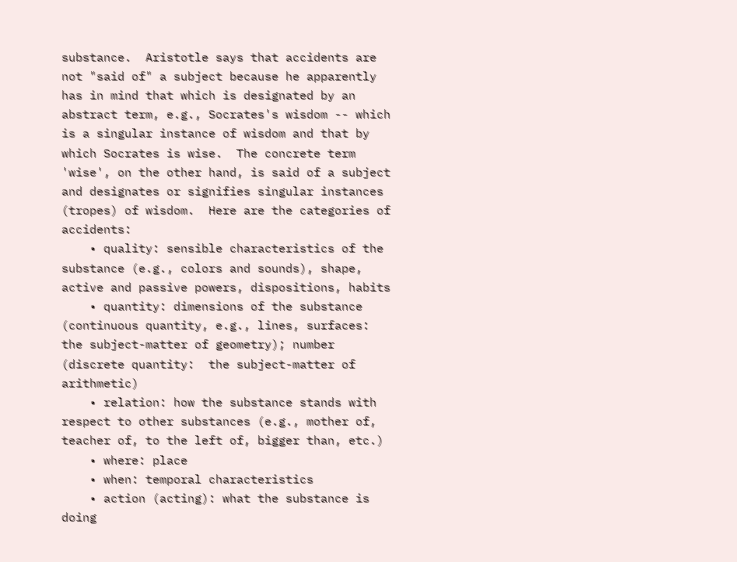substance.  Aristotle says that accidents are not "said of" a subject because he apparently has in mind that which is designated by an abstract term, e.g., Socrates's wisdom -- which is a singular instance of wisdom and that by which Socrates is wise.  The concrete term 'wise', on the other hand, is said of a subject and designates or signifies singular instances (tropes) of wisdom.  Here are the categories of accidents:
    • quality: sensible characteristics of the substance (e.g., colors and sounds), shape, active and passive powers, dispositions, habits
    • quantity: dimensions of the substance (continuous quantity, e.g., lines, surfaces:  the subject-matter of geometry); number (discrete quantity:  the subject-matter of arithmetic)
    • relation: how the substance stands with respect to other substances (e.g., mother of, teacher of, to the left of, bigger than, etc.)
    • where: place
    • when: temporal characteristics
    • action (acting): what the substance is doing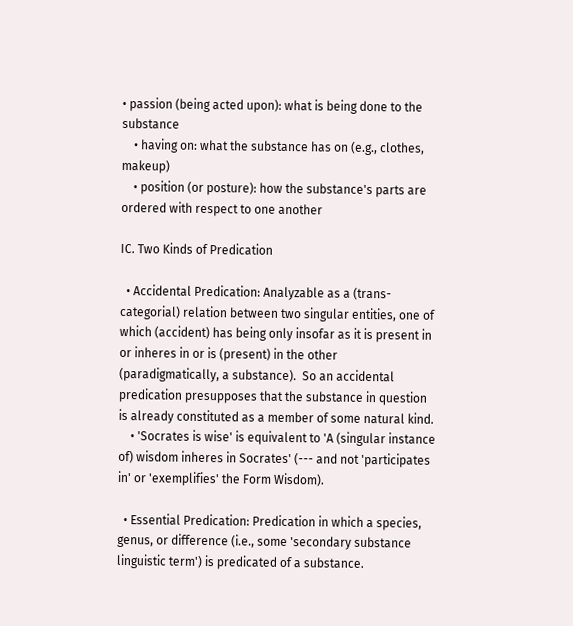• passion (being acted upon): what is being done to the substance
    • having on: what the substance has on (e.g., clothes, makeup)
    • position (or posture): how the substance's parts are ordered with respect to one another

IC. Two Kinds of Predication

  • Accidental Predication: Analyzable as a (trans-categorial) relation between two singular entities, one of which (accident) has being only insofar as it is present in or inheres in or is (present) in the other (paradigmatically, a substance).  So an accidental predication presupposes that the substance in question is already constituted as a member of some natural kind.
    • 'Socrates is wise' is equivalent to 'A (singular instance of) wisdom inheres in Socrates' (--- and not 'participates in' or 'exemplifies' the Form Wisdom).

  • Essential Predication: Predication in which a species, genus, or difference (i.e., some 'secondary substance linguistic term') is predicated of a substance.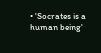• 'Socrates is a human being'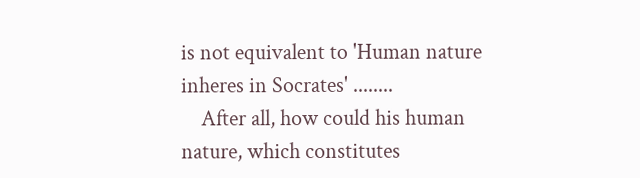is not equivalent to 'Human nature inheres in Socrates' ........
    After all, how could his human nature, which constitutes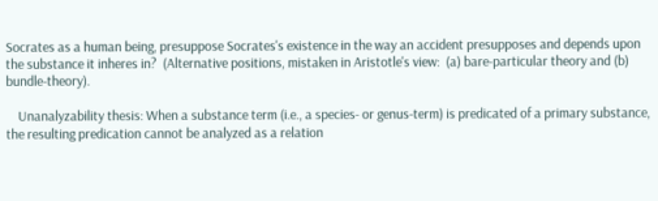Socrates as a human being, presuppose Socrates's existence in the way an accident presupposes and depends upon the substance it inheres in?  (Alternative positions, mistaken in Aristotle's view:  (a) bare-particular theory and (b) bundle-theory).

    Unanalyzability thesis: When a substance term (i.e., a species- or genus-term) is predicated of a primary substance, the resulting predication cannot be analyzed as a relation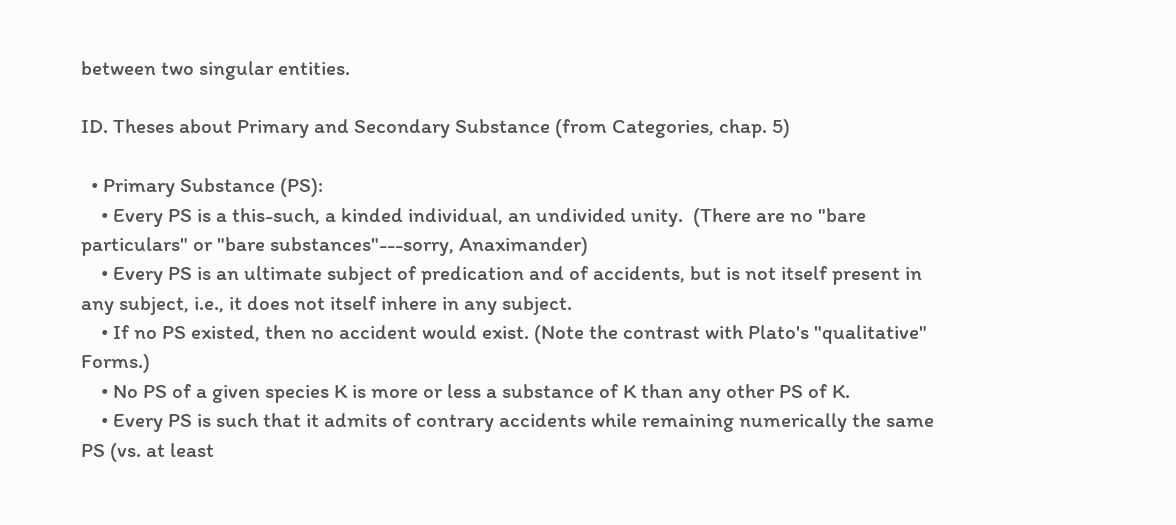between two singular entities.

ID. Theses about Primary and Secondary Substance (from Categories, chap. 5)

  • Primary Substance (PS):
    • Every PS is a this-such, a kinded individual, an undivided unity.  (There are no "bare particulars" or "bare substances"---sorry, Anaximander)
    • Every PS is an ultimate subject of predication and of accidents, but is not itself present in any subject, i.e., it does not itself inhere in any subject.
    • If no PS existed, then no accident would exist. (Note the contrast with Plato's "qualitative" Forms.)
    • No PS of a given species K is more or less a substance of K than any other PS of K.
    • Every PS is such that it admits of contrary accidents while remaining numerically the same PS (vs. at least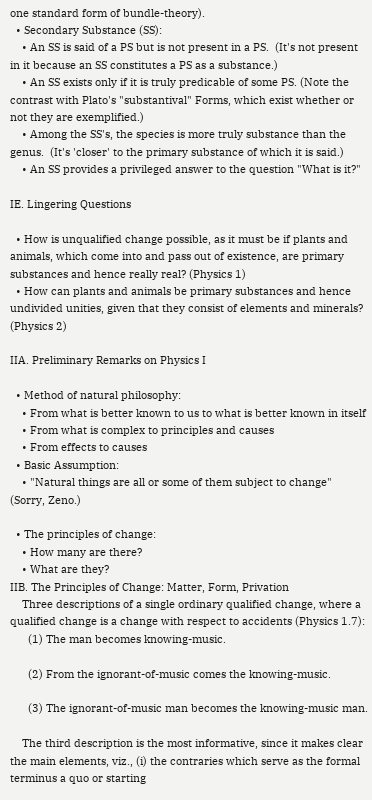one standard form of bundle-theory).
  • Secondary Substance (SS):
    • An SS is said of a PS but is not present in a PS.  (It's not present in it because an SS constitutes a PS as a substance.)
    • An SS exists only if it is truly predicable of some PS. (Note the contrast with Plato's "substantival" Forms, which exist whether or not they are exemplified.)
    • Among the SS's, the species is more truly substance than the genus.  (It's 'closer' to the primary substance of which it is said.)
    • An SS provides a privileged answer to the question "What is it?"

IE. Lingering Questions

  • How is unqualified change possible, as it must be if plants and animals, which come into and pass out of existence, are primary substances and hence really real? (Physics 1)
  • How can plants and animals be primary substances and hence undivided unities, given that they consist of elements and minerals? (Physics 2)

IIA. Preliminary Remarks on Physics I

  • Method of natural philosophy:
    • From what is better known to us to what is better known in itself
    • From what is complex to principles and causes
    • From effects to causes
  • Basic Assumption:
    • "Natural things are all or some of them subject to change" (Sorry, Zeno.)

  • The principles of change:
    • How many are there?
    • What are they?
IIB. The Principles of Change: Matter, Form, Privation
    Three descriptions of a single ordinary qualified change, where a qualified change is a change with respect to accidents (Physics 1.7):
      (1) The man becomes knowing-music.

      (2) From the ignorant-of-music comes the knowing-music.

      (3) The ignorant-of-music man becomes the knowing-music man.

    The third description is the most informative, since it makes clear the main elements, viz., (i) the contraries which serve as the formal terminus a quo or starting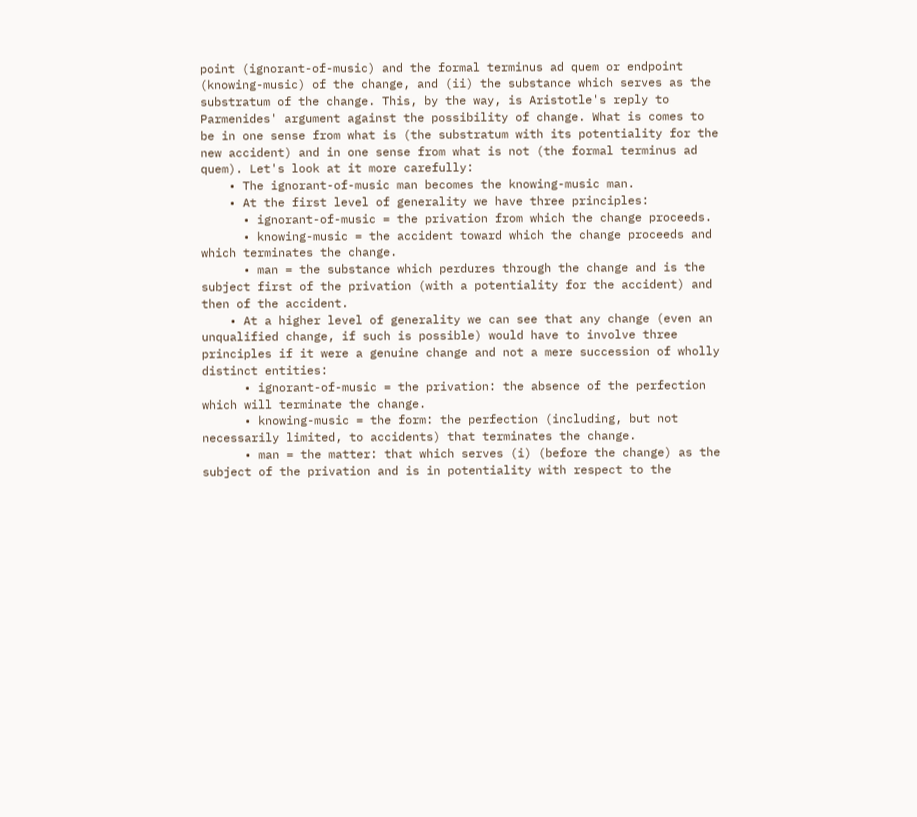point (ignorant-of-music) and the formal terminus ad quem or endpoint (knowing-music) of the change, and (ii) the substance which serves as the substratum of the change. This, by the way, is Aristotle's reply to Parmenides' argument against the possibility of change. What is comes to be in one sense from what is (the substratum with its potentiality for the new accident) and in one sense from what is not (the formal terminus ad quem). Let's look at it more carefully:
    • The ignorant-of-music man becomes the knowing-music man.
    • At the first level of generality we have three principles:
      • ignorant-of-music = the privation from which the change proceeds.
      • knowing-music = the accident toward which the change proceeds and which terminates the change.
      • man = the substance which perdures through the change and is the subject first of the privation (with a potentiality for the accident) and then of the accident.
    • At a higher level of generality we can see that any change (even an unqualified change, if such is possible) would have to involve three principles if it were a genuine change and not a mere succession of wholly distinct entities:
      • ignorant-of-music = the privation: the absence of the perfection which will terminate the change.
      • knowing-music = the form: the perfection (including, but not necessarily limited, to accidents) that terminates the change.
      • man = the matter: that which serves (i) (before the change) as the subject of the privation and is in potentiality with respect to the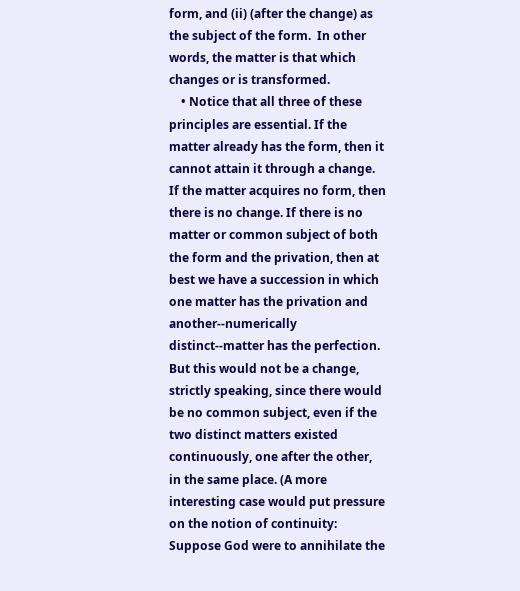form, and (ii) (after the change) as the subject of the form.  In other words, the matter is that which changes or is transformed.
    • Notice that all three of these principles are essential. If the matter already has the form, then it cannot attain it through a change. If the matter acquires no form, then there is no change. If there is no matter or common subject of both the form and the privation, then at best we have a succession in which one matter has the privation and another--numerically distinct--matter has the perfection. But this would not be a change, strictly speaking, since there would be no common subject, even if the two distinct matters existed continuously, one after the other, in the same place. (A more interesting case would put pressure on the notion of continuity:  Suppose God were to annihilate the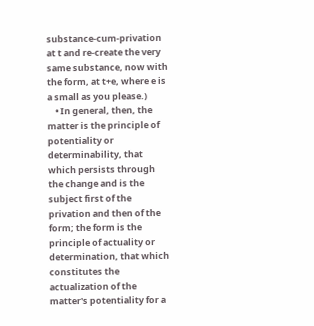substance-cum-privation at t and re-create the very same substance, now with the form, at t+e, where e is a small as you please.)
    • In general, then, the matter is the principle of potentiality or determinability, that which persists through the change and is the subject first of the privation and then of the form; the form is the principle of actuality or determination, that which constitutes the actualization of the matter's potentiality for a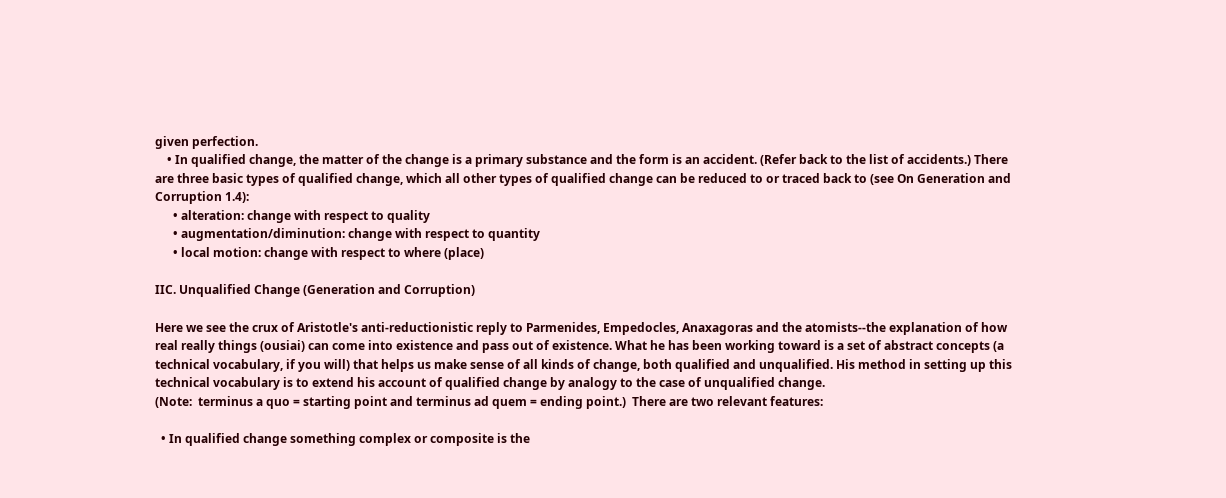given perfection.
    • In qualified change, the matter of the change is a primary substance and the form is an accident. (Refer back to the list of accidents.) There are three basic types of qualified change, which all other types of qualified change can be reduced to or traced back to (see On Generation and Corruption 1.4):
      • alteration: change with respect to quality
      • augmentation/diminution: change with respect to quantity
      • local motion: change with respect to where (place)

IIC. Unqualified Change (Generation and Corruption)

Here we see the crux of Aristotle's anti-reductionistic reply to Parmenides, Empedocles, Anaxagoras and the atomists--the explanation of how real really things (ousiai) can come into existence and pass out of existence. What he has been working toward is a set of abstract concepts (a technical vocabulary, if you will) that helps us make sense of all kinds of change, both qualified and unqualified. His method in setting up this technical vocabulary is to extend his account of qualified change by analogy to the case of unqualified change.
(Note:  terminus a quo = starting point and terminus ad quem = ending point.)  There are two relevant features:

  • In qualified change something complex or composite is the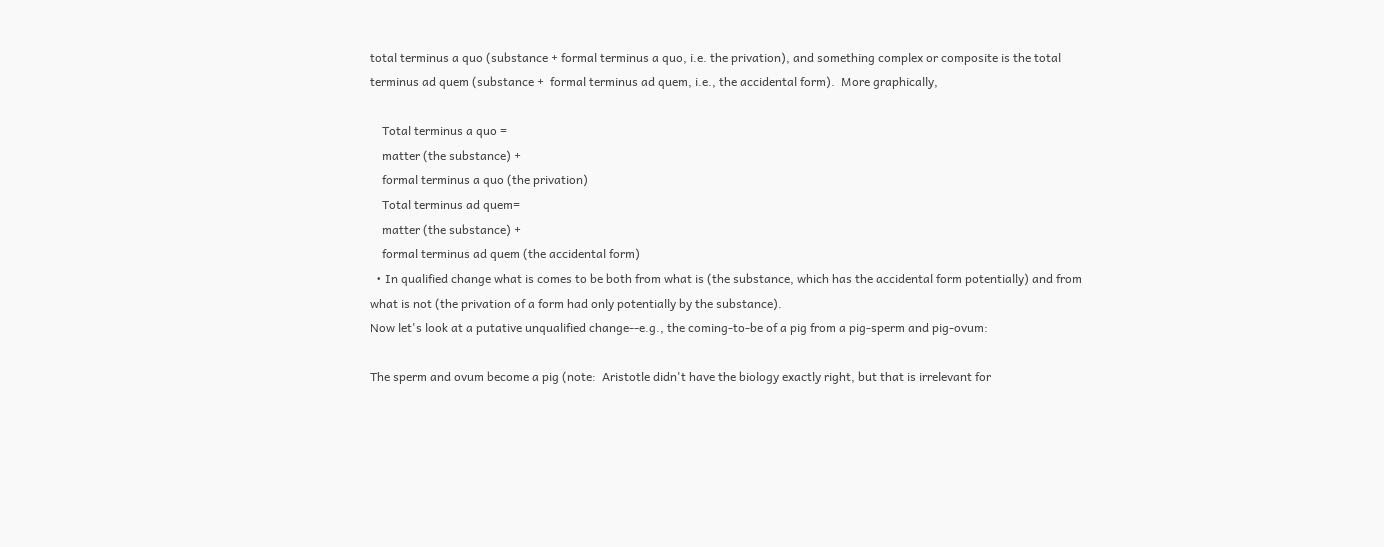total terminus a quo (substance + formal terminus a quo, i.e. the privation), and something complex or composite is the total terminus ad quem (substance +  formal terminus ad quem, i.e., the accidental form).  More graphically,

    Total terminus a quo =
    matter (the substance) +
    formal terminus a quo (the privation)
    Total terminus ad quem=
    matter (the substance) +
    formal terminus ad quem (the accidental form)
  • In qualified change what is comes to be both from what is (the substance, which has the accidental form potentially) and from what is not (the privation of a form had only potentially by the substance).
Now let's look at a putative unqualified change--e.g., the coming-to-be of a pig from a pig-sperm and pig-ovum:

The sperm and ovum become a pig (note:  Aristotle didn't have the biology exactly right, but that is irrelevant for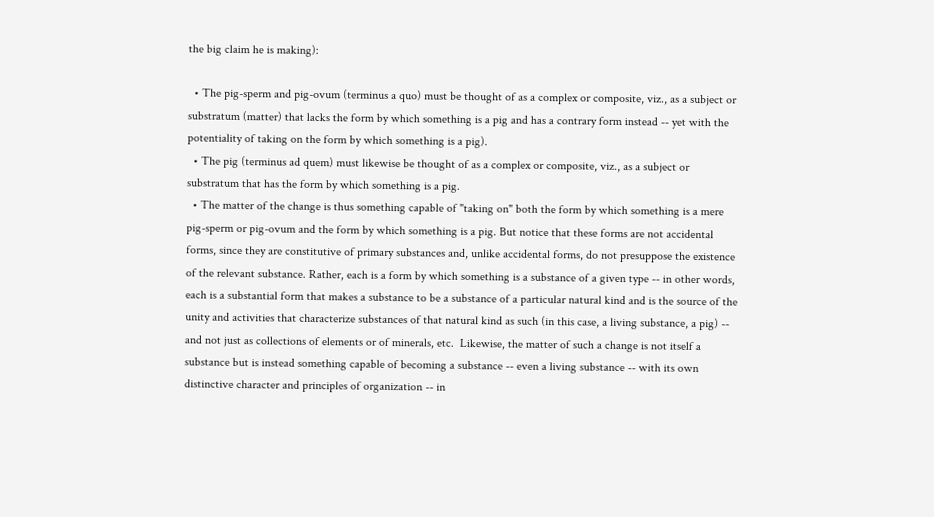the big claim he is making):

  • The pig-sperm and pig-ovum (terminus a quo) must be thought of as a complex or composite, viz., as a subject or substratum (matter) that lacks the form by which something is a pig and has a contrary form instead -- yet with the potentiality of taking on the form by which something is a pig).
  • The pig (terminus ad quem) must likewise be thought of as a complex or composite, viz., as a subject or substratum that has the form by which something is a pig.
  • The matter of the change is thus something capable of "taking on" both the form by which something is a mere pig-sperm or pig-ovum and the form by which something is a pig. But notice that these forms are not accidental forms, since they are constitutive of primary substances and, unlike accidental forms, do not presuppose the existence of the relevant substance. Rather, each is a form by which something is a substance of a given type -- in other words, each is a substantial form that makes a substance to be a substance of a particular natural kind and is the source of the unity and activities that characterize substances of that natural kind as such (in this case, a living substance, a pig) -- and not just as collections of elements or of minerals, etc.  Likewise, the matter of such a change is not itself a substance but is instead something capable of becoming a substance -- even a living substance -- with its own distinctive character and principles of organization -- in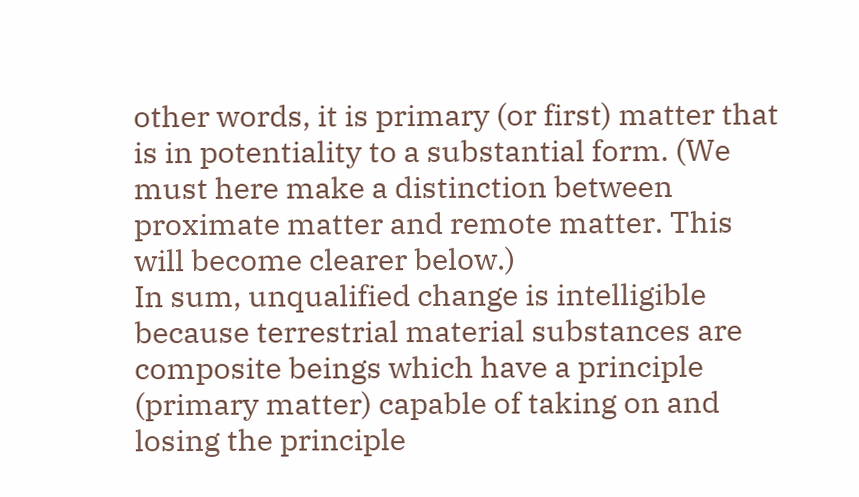other words, it is primary (or first) matter that is in potentiality to a substantial form. (We must here make a distinction between proximate matter and remote matter. This will become clearer below.)
In sum, unqualified change is intelligible because terrestrial material substances are composite beings which have a principle (primary matter) capable of taking on and losing the principle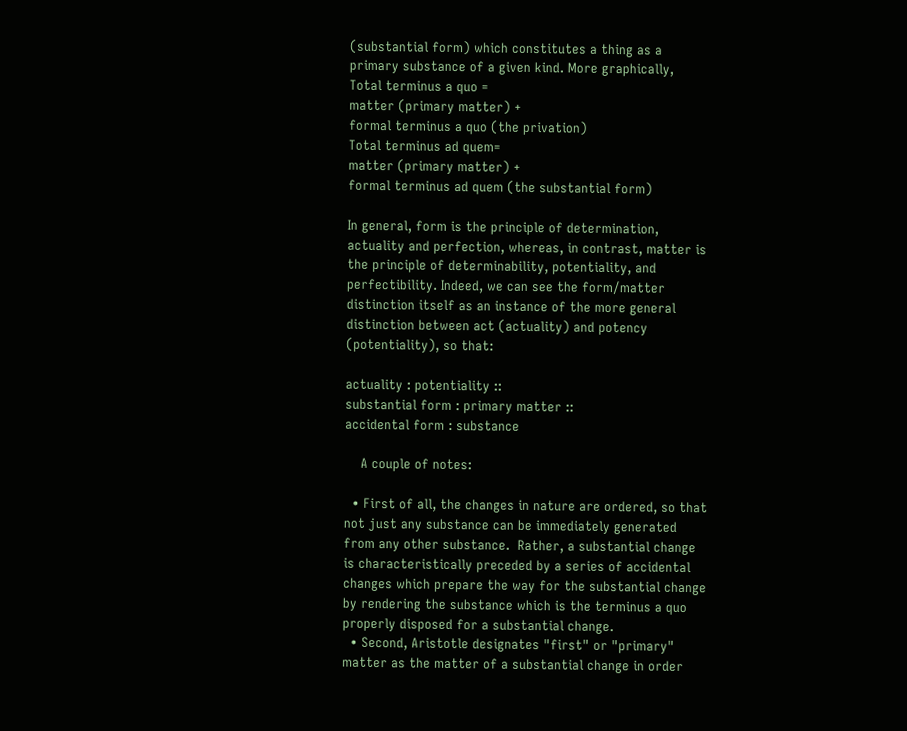(substantial form) which constitutes a thing as a primary substance of a given kind. More graphically,
Total terminus a quo =
matter (primary matter) +
formal terminus a quo (the privation)
Total terminus ad quem=
matter (primary matter) +
formal terminus ad quem (the substantial form)

In general, form is the principle of determination, actuality and perfection, whereas, in contrast, matter is the principle of determinability, potentiality, and perfectibility. Indeed, we can see the form/matter distinction itself as an instance of the more general distinction between act (actuality) and potency (potentiality), so that:

actuality : potentiality ::
substantial form : primary matter ::
accidental form : substance

    A couple of notes:

  • First of all, the changes in nature are ordered, so that not just any substance can be immediately generated from any other substance.  Rather, a substantial change is characteristically preceded by a series of accidental changes which prepare the way for the substantial change by rendering the substance which is the terminus a quo properly disposed for a substantial change.
  • Second, Aristotle designates "first" or "primary" matter as the matter of a substantial change in order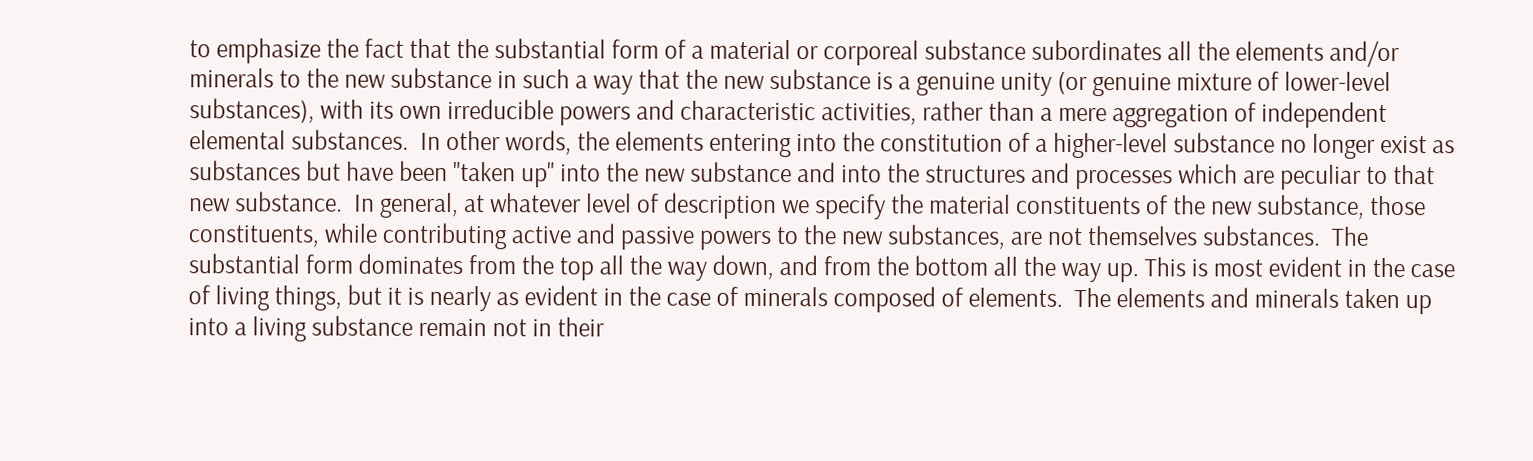to emphasize the fact that the substantial form of a material or corporeal substance subordinates all the elements and/or minerals to the new substance in such a way that the new substance is a genuine unity (or genuine mixture of lower-level substances), with its own irreducible powers and characteristic activities, rather than a mere aggregation of independent elemental substances.  In other words, the elements entering into the constitution of a higher-level substance no longer exist as substances but have been "taken up" into the new substance and into the structures and processes which are peculiar to that new substance.  In general, at whatever level of description we specify the material constituents of the new substance, those constituents, while contributing active and passive powers to the new substances, are not themselves substances.  The substantial form dominates from the top all the way down, and from the bottom all the way up. This is most evident in the case of living things, but it is nearly as evident in the case of minerals composed of elements.  The elements and minerals taken up into a living substance remain not in their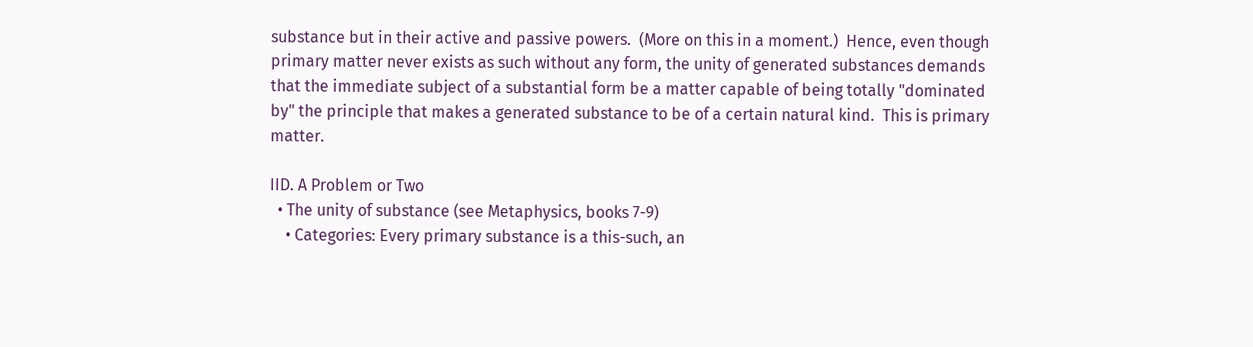substance but in their active and passive powers.  (More on this in a moment.)  Hence, even though primary matter never exists as such without any form, the unity of generated substances demands that the immediate subject of a substantial form be a matter capable of being totally "dominated by" the principle that makes a generated substance to be of a certain natural kind.  This is primary matter.

IID. A Problem or Two
  • The unity of substance (see Metaphysics, books 7-9)
    • Categories: Every primary substance is a this-such, an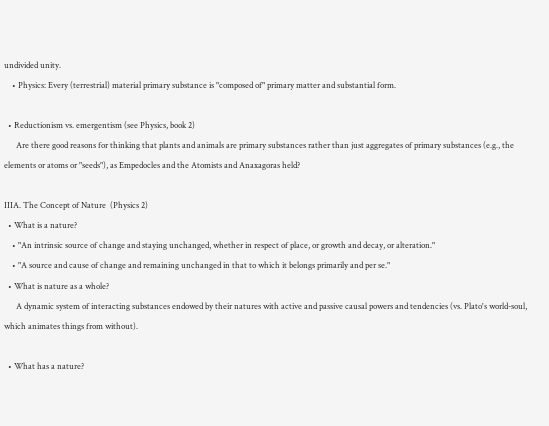undivided unity.
    • Physics: Every (terrestrial) material primary substance is "composed of" primary matter and substantial form.

  • Reductionism vs. emergentism (see Physics, book 2)
      Are there good reasons for thinking that plants and animals are primary substances rather than just aggregates of primary substances (e.g., the elements or atoms or "seeds"), as Empedocles and the Atomists and Anaxagoras held?

IIIA. The Concept of Nature  (Physics 2)
  • What is a nature?
    • "An intrinsic source of change and staying unchanged, whether in respect of place, or growth and decay, or alteration."
    • "A source and cause of change and remaining unchanged in that to which it belongs primarily and per se."
  • What is nature as a whole?
      A dynamic system of interacting substances endowed by their natures with active and passive causal powers and tendencies (vs. Plato's world-soul, which animates things from without).

  • What has a nature?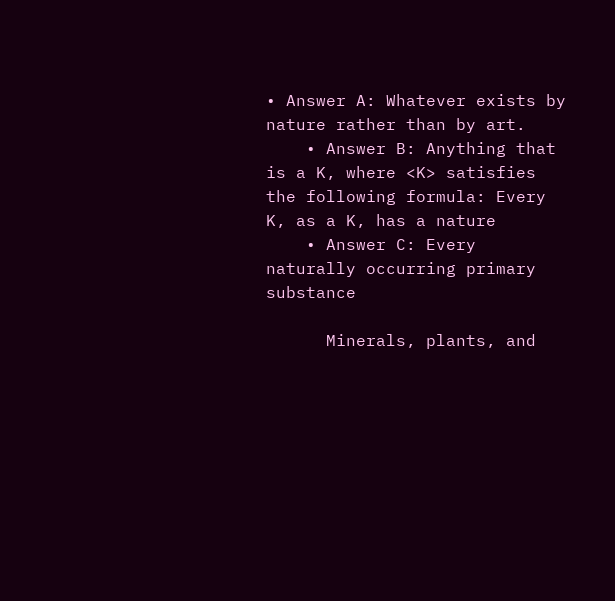• Answer A: Whatever exists by nature rather than by art.
    • Answer B: Anything that is a K, where <K> satisfies the following formula: Every K, as a K, has a nature
    • Answer C: Every naturally occurring primary substance

      Minerals, plants, and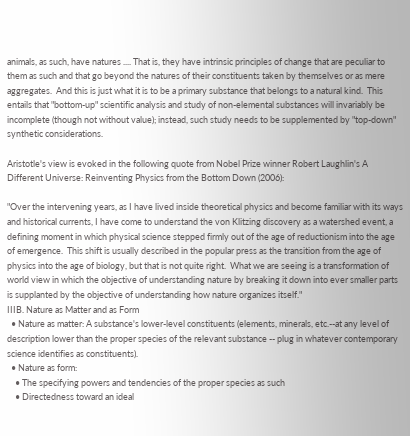animals, as such, have natures .... That is, they have intrinsic principles of change that are peculiar to them as such and that go beyond the natures of their constituents taken by themselves or as mere aggregates.  And this is just what it is to be a primary substance that belongs to a natural kind.  This entails that "bottom-up" scientific analysis and study of non-elemental substances will invariably be incomplete (though not without value); instead, such study needs to be supplemented by "top-down" synthetic considerations.

Aristotle's view is evoked in the following quote from Nobel Prize winner Robert Laughlin's A Different Universe: Reinventing Physics from the Bottom Down (2006):

"Over the intervening years, as I have lived inside theoretical physics and become familiar with its ways and historical currents, I have come to understand the von Klitzing discovery as a watershed event, a defining moment in which physical science stepped firmly out of the age of reductionism into the age of emergence.  This shift is usually described in the popular press as the transition from the age of physics into the age of biology, but that is not quite right.  What we are seeing is a transformation of world view in which the objective of understanding nature by breaking it down into ever smaller parts is supplanted by the objective of understanding how nature organizes itself."
IIIB. Nature as Matter and as Form
  • Nature as matter: A substance's lower-level constituents (elements, minerals, etc.--at any level of description lower than the proper species of the relevant substance -- plug in whatever contemporary science identifies as constituents).
  • Nature as form:
    • The specifying powers and tendencies of the proper species as such
    • Directedness toward an ideal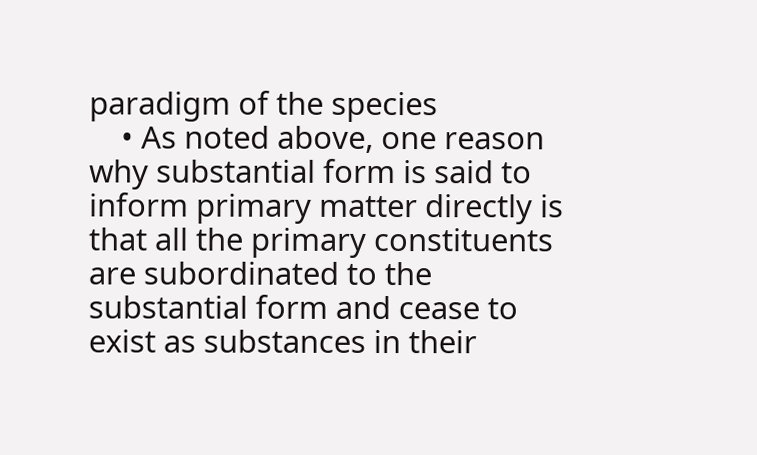paradigm of the species
    • As noted above, one reason why substantial form is said to inform primary matter directly is that all the primary constituents are subordinated to the substantial form and cease to exist as substances in their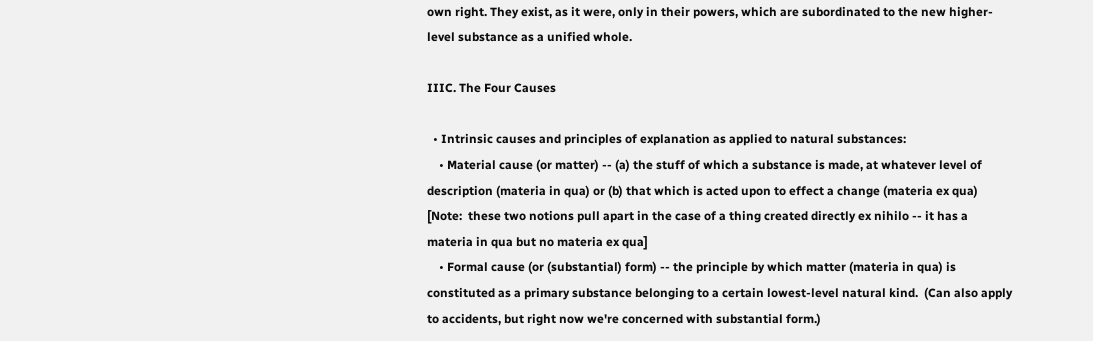own right. They exist, as it were, only in their powers, which are subordinated to the new higher-level substance as a unified whole.

IIIC. The Four Causes

  • Intrinsic causes and principles of explanation as applied to natural substances:
    • Material cause (or matter) -- (a) the stuff of which a substance is made, at whatever level of description (materia in qua) or (b) that which is acted upon to effect a change (materia ex qua)  [Note:  these two notions pull apart in the case of a thing created directly ex nihilo -- it has a materia in qua but no materia ex qua]
    • Formal cause (or (substantial) form) -- the principle by which matter (materia in qua) is constituted as a primary substance belonging to a certain lowest-level natural kind.  (Can also apply to accidents, but right now we're concerned with substantial form.)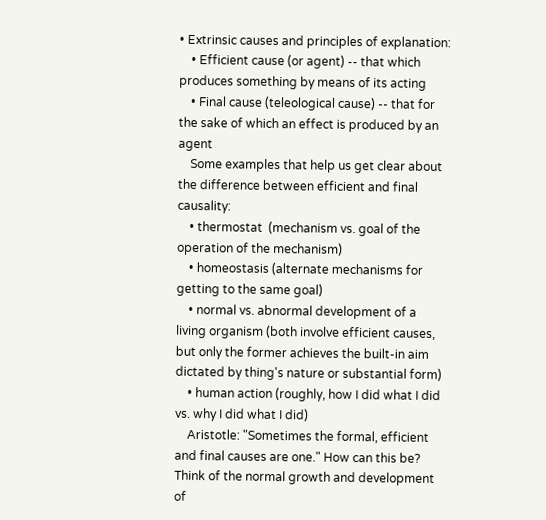• Extrinsic causes and principles of explanation:
    • Efficient cause (or agent) -- that which produces something by means of its acting
    • Final cause (teleological cause) -- that for the sake of which an effect is produced by an agent
    Some examples that help us get clear about the difference between efficient and final causality:
    • thermostat  (mechanism vs. goal of the operation of the mechanism)
    • homeostasis (alternate mechanisms for getting to the same goal)
    • normal vs. abnormal development of a living organism (both involve efficient causes, but only the former achieves the built-in aim dictated by thing's nature or substantial form)
    • human action (roughly, how I did what I did vs. why I did what I did)
    Aristotle: "Sometimes the formal, efficient and final causes are one." How can this be? Think of the normal growth and development of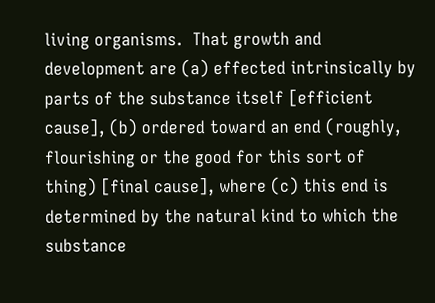living organisms.  That growth and development are (a) effected intrinsically by parts of the substance itself [efficient cause], (b) ordered toward an end (roughly, flourishing or the good for this sort of thing) [final cause], where (c) this end is determined by the natural kind to which the substance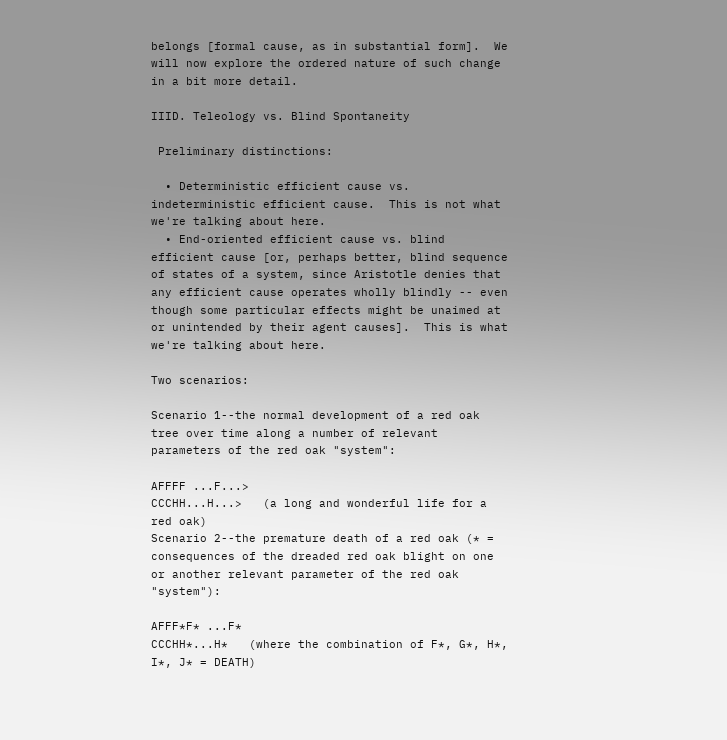belongs [formal cause, as in substantial form].  We will now explore the ordered nature of such change in a bit more detail.

IIID. Teleology vs. Blind Spontaneity

 Preliminary distinctions:

  • Deterministic efficient cause vs. indeterministic efficient cause.  This is not what we're talking about here.
  • End-oriented efficient cause vs. blind efficient cause [or, perhaps better, blind sequence of states of a system, since Aristotle denies that any efficient cause operates wholly blindly -- even though some particular effects might be unaimed at or unintended by their agent causes].  This is what we're talking about here.

Two scenarios:

Scenario 1--the normal development of a red oak tree over time along a number of relevant parameters of the red oak "system":

AFFFF ...F...>
CCCHH...H...>   (a long and wonderful life for a red oak)
Scenario 2--the premature death of a red oak (* = consequences of the dreaded red oak blight on one or another relevant parameter of the red oak "system"):

AFFF*F* ...F*
CCCHH*...H*   (where the combination of F*, G*, H*, I*, J* = DEATH)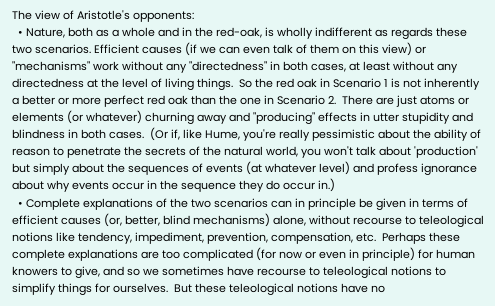The view of Aristotle's opponents:
  • Nature, both as a whole and in the red-oak, is wholly indifferent as regards these two scenarios. Efficient causes (if we can even talk of them on this view) or "mechanisms" work without any "directedness" in both cases, at least without any directedness at the level of living things.  So the red oak in Scenario 1 is not inherently a better or more perfect red oak than the one in Scenario 2.  There are just atoms or elements (or whatever) churning away and "producing" effects in utter stupidity and blindness in both cases.  (Or if, like Hume, you're really pessimistic about the ability of reason to penetrate the secrets of the natural world, you won't talk about 'production' but simply about the sequences of events (at whatever level) and profess ignorance about why events occur in the sequence they do occur in.)
  • Complete explanations of the two scenarios can in principle be given in terms of efficient causes (or, better, blind mechanisms) alone, without recourse to teleological notions like tendency, impediment, prevention, compensation, etc.  Perhaps these complete explanations are too complicated (for now or even in principle) for human knowers to give, and so we sometimes have recourse to teleological notions to simplify things for ourselves.  But these teleological notions have no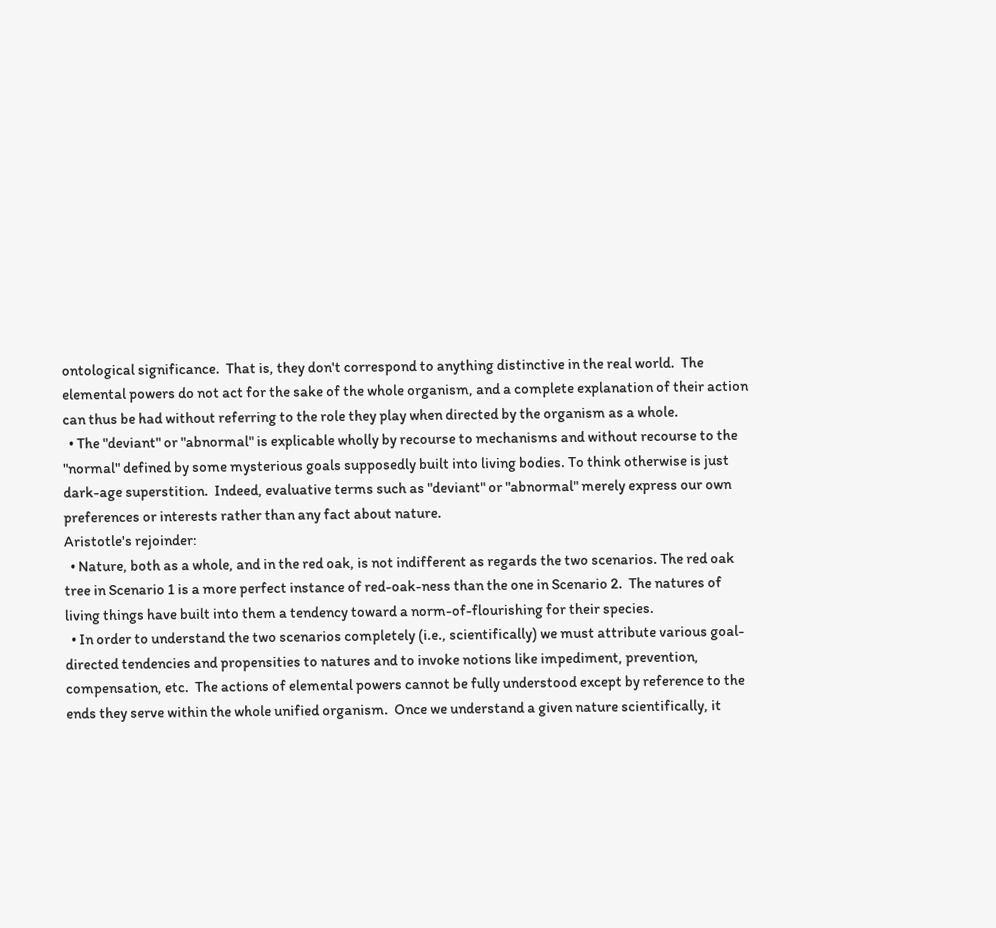ontological significance.  That is, they don't correspond to anything distinctive in the real world.  The elemental powers do not act for the sake of the whole organism, and a complete explanation of their action can thus be had without referring to the role they play when directed by the organism as a whole.
  • The "deviant" or "abnormal" is explicable wholly by recourse to mechanisms and without recourse to the "normal" defined by some mysterious goals supposedly built into living bodies. To think otherwise is just dark-age superstition.  Indeed, evaluative terms such as "deviant" or "abnormal" merely express our own preferences or interests rather than any fact about nature.
Aristotle's rejoinder:
  • Nature, both as a whole, and in the red oak, is not indifferent as regards the two scenarios. The red oak tree in Scenario 1 is a more perfect instance of red-oak-ness than the one in Scenario 2.  The natures of living things have built into them a tendency toward a norm-of-flourishing for their species.
  • In order to understand the two scenarios completely (i.e., scientifically) we must attribute various goal-directed tendencies and propensities to natures and to invoke notions like impediment, prevention, compensation, etc.  The actions of elemental powers cannot be fully understood except by reference to the ends they serve within the whole unified organism.  Once we understand a given nature scientifically, it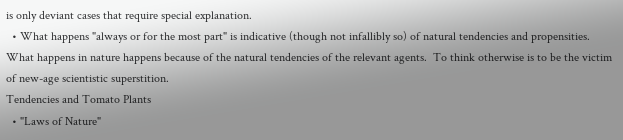is only deviant cases that require special explanation.
  • What happens "always or for the most part" is indicative (though not infallibly so) of natural tendencies and propensities. What happens in nature happens because of the natural tendencies of the relevant agents.  To think otherwise is to be the victim of new-age scientistic superstition.
Tendencies and Tomato Plants
  • "Laws of Nature"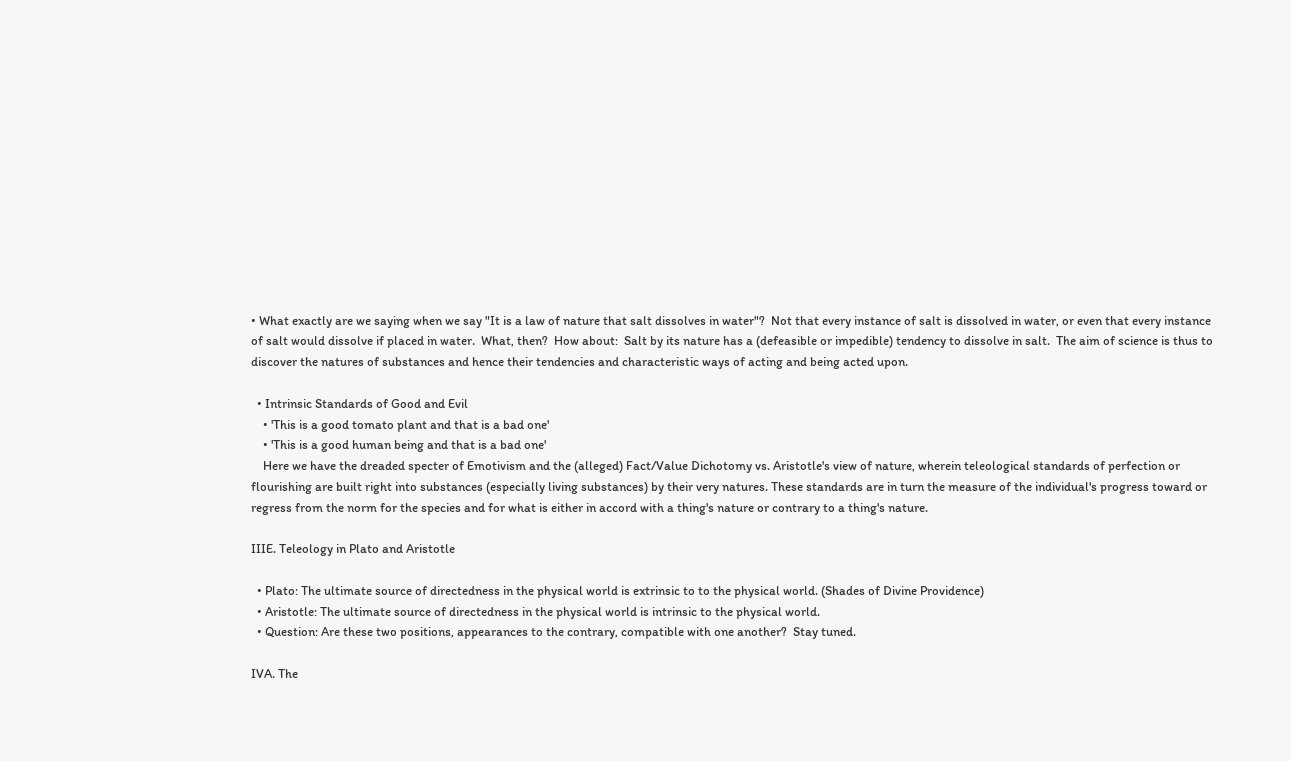• What exactly are we saying when we say "It is a law of nature that salt dissolves in water"?  Not that every instance of salt is dissolved in water, or even that every instance of salt would dissolve if placed in water.  What, then?  How about:  Salt by its nature has a (defeasible or impedible) tendency to dissolve in salt.  The aim of science is thus to discover the natures of substances and hence their tendencies and characteristic ways of acting and being acted upon.

  • Intrinsic Standards of Good and Evil
    • 'This is a good tomato plant and that is a bad one'
    • 'This is a good human being and that is a bad one'
    Here we have the dreaded specter of Emotivism and the (alleged) Fact/Value Dichotomy vs. Aristotle's view of nature, wherein teleological standards of perfection or flourishing are built right into substances (especially living substances) by their very natures. These standards are in turn the measure of the individual's progress toward or regress from the norm for the species and for what is either in accord with a thing's nature or contrary to a thing's nature.

IIIE. Teleology in Plato and Aristotle

  • Plato: The ultimate source of directedness in the physical world is extrinsic to to the physical world. (Shades of Divine Providence)
  • Aristotle: The ultimate source of directedness in the physical world is intrinsic to the physical world.
  • Question: Are these two positions, appearances to the contrary, compatible with one another?  Stay tuned.

IVA. The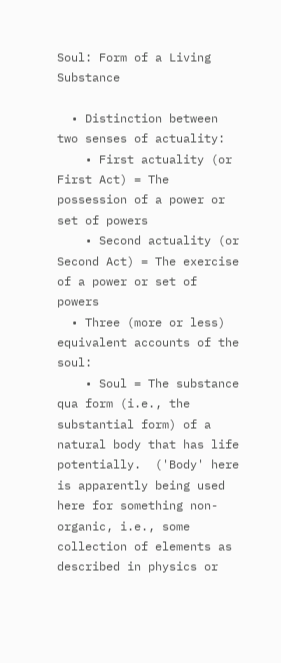Soul: Form of a Living Substance

  • Distinction between two senses of actuality:
    • First actuality (or First Act) = The possession of a power or set of powers
    • Second actuality (or Second Act) = The exercise of a power or set of powers
  • Three (more or less) equivalent accounts of the soul:
    • Soul = The substance qua form (i.e., the substantial form) of a natural body that has life potentially.  ('Body' here is apparently being used here for something non-organic, i.e., some collection of elements as described in physics or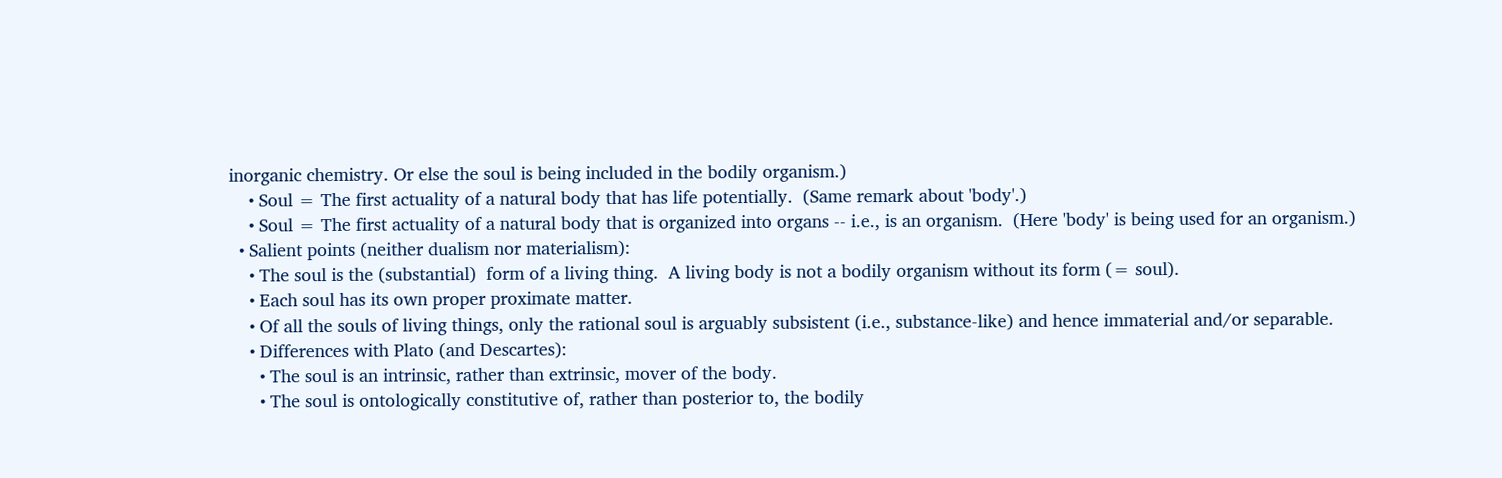inorganic chemistry. Or else the soul is being included in the bodily organism.)
    • Soul = The first actuality of a natural body that has life potentially.  (Same remark about 'body'.)
    • Soul = The first actuality of a natural body that is organized into organs -- i.e., is an organism.  (Here 'body' is being used for an organism.)
  • Salient points (neither dualism nor materialism):
    • The soul is the (substantial)  form of a living thing.  A living body is not a bodily organism without its form (= soul).
    • Each soul has its own proper proximate matter.
    • Of all the souls of living things, only the rational soul is arguably subsistent (i.e., substance-like) and hence immaterial and/or separable.
    • Differences with Plato (and Descartes):
      • The soul is an intrinsic, rather than extrinsic, mover of the body.
      • The soul is ontologically constitutive of, rather than posterior to, the bodily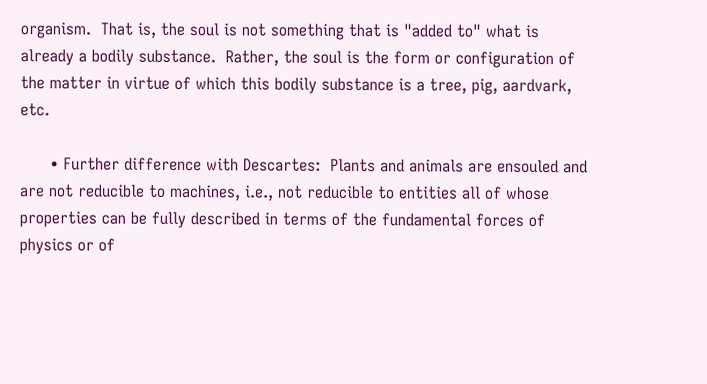organism.  That is, the soul is not something that is "added to" what is already a bodily substance.  Rather, the soul is the form or configuration of the matter in virtue of which this bodily substance is a tree, pig, aardvark, etc.

      • Further difference with Descartes:  Plants and animals are ensouled and are not reducible to machines, i.e., not reducible to entities all of whose properties can be fully described in terms of the fundamental forces of physics or of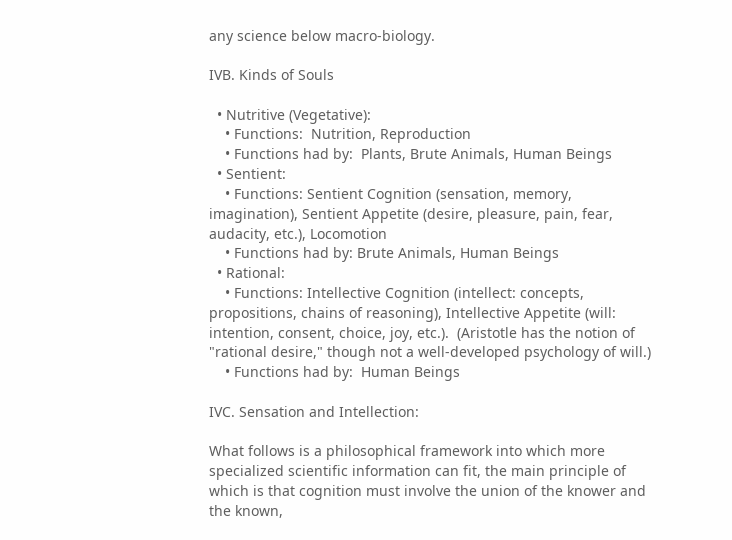any science below macro-biology.

IVB. Kinds of Souls

  • Nutritive (Vegetative):
    • Functions:  Nutrition, Reproduction
    • Functions had by:  Plants, Brute Animals, Human Beings
  • Sentient:
    • Functions: Sentient Cognition (sensation, memory, imagination), Sentient Appetite (desire, pleasure, pain, fear, audacity, etc.), Locomotion
    • Functions had by: Brute Animals, Human Beings
  • Rational:
    • Functions: Intellective Cognition (intellect: concepts, propositions, chains of reasoning), Intellective Appetite (will:  intention, consent, choice, joy, etc.).  (Aristotle has the notion of "rational desire," though not a well-developed psychology of will.)
    • Functions had by:  Human Beings

IVC. Sensation and Intellection:

What follows is a philosophical framework into which more specialized scientific information can fit, the main principle of which is that cognition must involve the union of the knower and the known,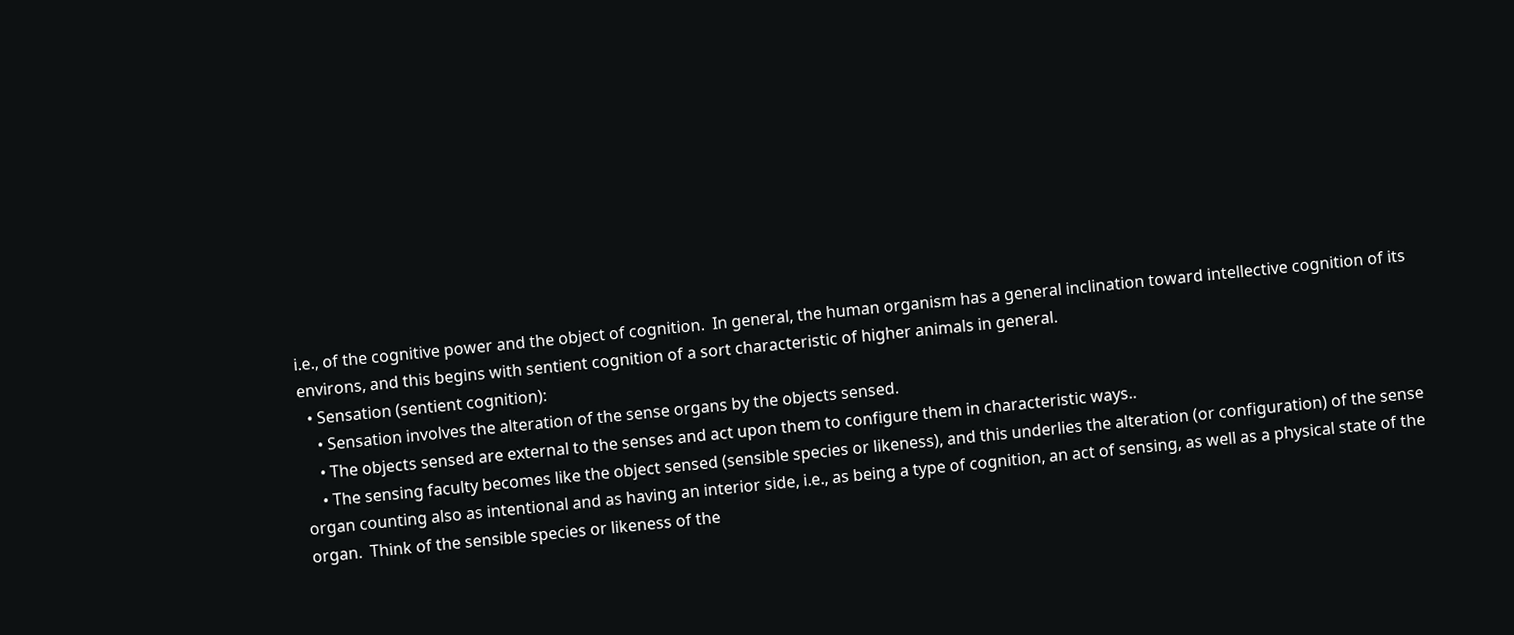i.e., of the cognitive power and the object of cognition.  In general, the human organism has a general inclination toward intellective cognition of its environs, and this begins with sentient cognition of a sort characteristic of higher animals in general.
  • Sensation (sentient cognition):
    • Sensation involves the alteration of the sense organs by the objects sensed.
    • The objects sensed are external to the senses and act upon them to configure them in characteristic ways..
    • The sensing faculty becomes like the object sensed (sensible species or likeness), and this underlies the alteration (or configuration) of the sense organ counting also as intentional and as having an interior side, i.e., as being a type of cognition, an act of sensing, as well as a physical state of the organ.  Think of the sensible species or likeness of the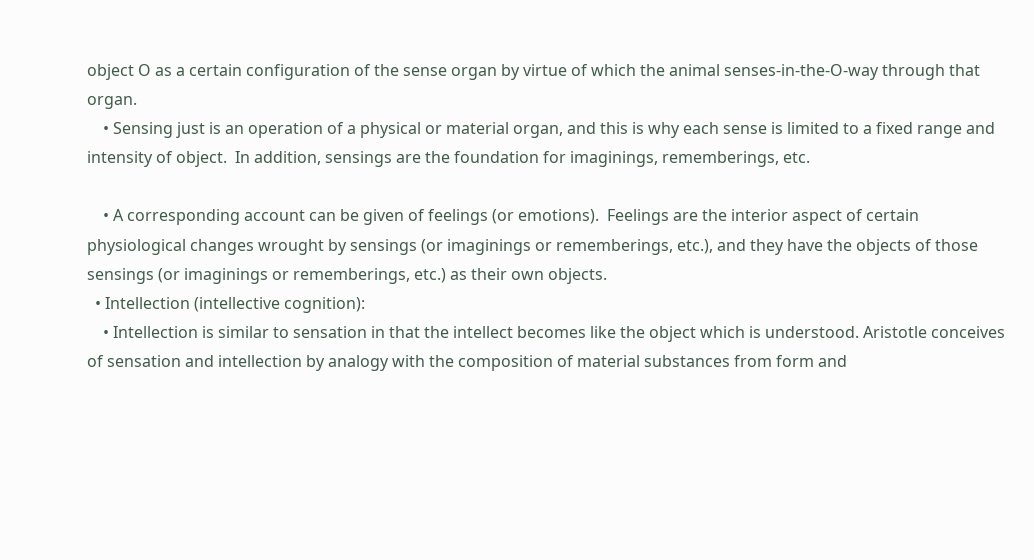object O as a certain configuration of the sense organ by virtue of which the animal senses-in-the-O-way through that organ.
    • Sensing just is an operation of a physical or material organ, and this is why each sense is limited to a fixed range and intensity of object.  In addition, sensings are the foundation for imaginings, rememberings, etc.

    • A corresponding account can be given of feelings (or emotions).  Feelings are the interior aspect of certain physiological changes wrought by sensings (or imaginings or rememberings, etc.), and they have the objects of those sensings (or imaginings or rememberings, etc.) as their own objects.
  • Intellection (intellective cognition):
    • Intellection is similar to sensation in that the intellect becomes like the object which is understood. Aristotle conceives of sensation and intellection by analogy with the composition of material substances from form and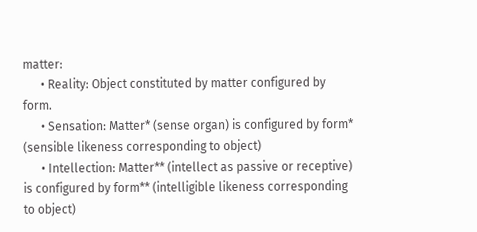matter:
      • Reality: Object constituted by matter configured by form.
      • Sensation: Matter* (sense organ) is configured by form* (sensible likeness corresponding to object)
      • Intellection: Matter** (intellect as passive or receptive) is configured by form** (intelligible likeness corresponding to object)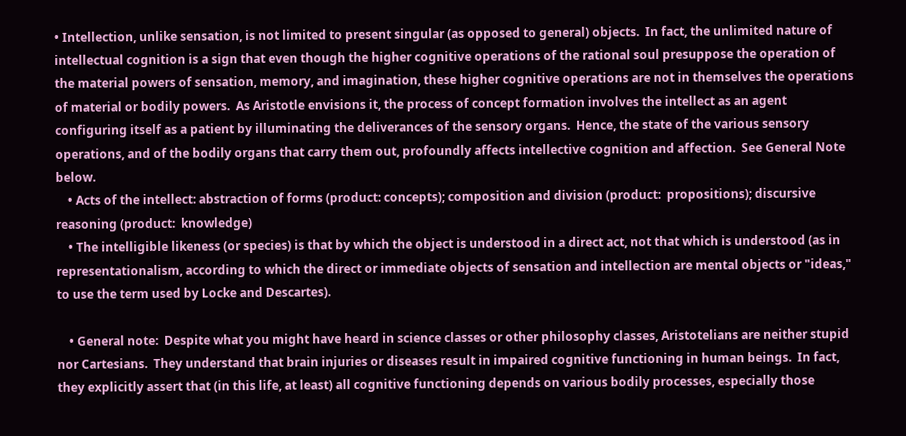• Intellection, unlike sensation, is not limited to present singular (as opposed to general) objects.  In fact, the unlimited nature of intellectual cognition is a sign that even though the higher cognitive operations of the rational soul presuppose the operation of the material powers of sensation, memory, and imagination, these higher cognitive operations are not in themselves the operations of material or bodily powers.  As Aristotle envisions it, the process of concept formation involves the intellect as an agent configuring itself as a patient by illuminating the deliverances of the sensory organs.  Hence, the state of the various sensory operations, and of the bodily organs that carry them out, profoundly affects intellective cognition and affection.  See General Note below.
    • Acts of the intellect: abstraction of forms (product: concepts); composition and division (product:  propositions); discursive reasoning (product:  knowledge)
    • The intelligible likeness (or species) is that by which the object is understood in a direct act, not that which is understood (as in representationalism, according to which the direct or immediate objects of sensation and intellection are mental objects or "ideas," to use the term used by Locke and Descartes).

    • General note:  Despite what you might have heard in science classes or other philosophy classes, Aristotelians are neither stupid nor Cartesians.  They understand that brain injuries or diseases result in impaired cognitive functioning in human beings.  In fact, they explicitly assert that (in this life, at least) all cognitive functioning depends on various bodily processes, especially those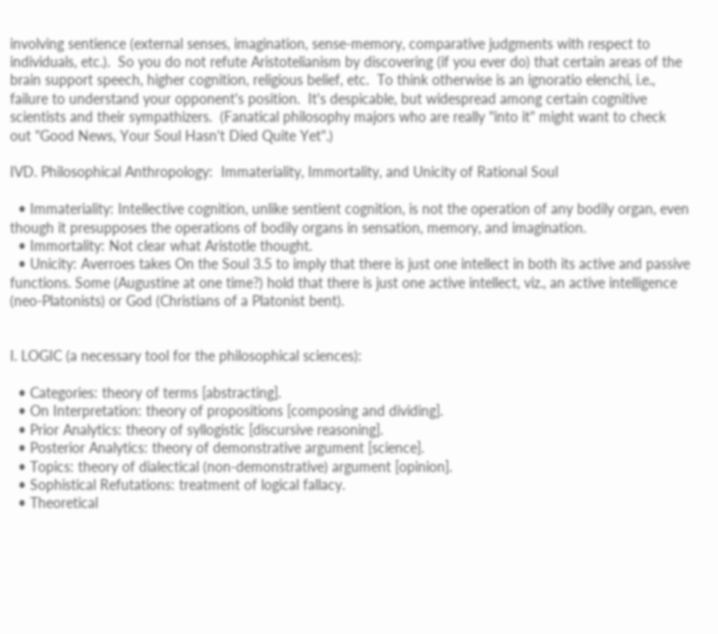involving sentience (external senses, imagination, sense-memory, comparative judgments with respect to individuals, etc.).  So you do not refute Aristotelianism by discovering (if you ever do) that certain areas of the brain support speech, higher cognition, religious belief, etc.  To think otherwise is an ignoratio elenchi, i.e., failure to understand your opponent's position.  It's despicable, but widespread among certain cognitive scientists and their sympathizers.  (Fanatical philosophy majors who are really "into it" might want to check out "Good News, Your Soul Hasn't Died Quite Yet".)

IVD. Philosophical Anthropology:  Immateriality, Immortality, and Unicity of Rational Soul

  • Immateriality: Intellective cognition, unlike sentient cognition, is not the operation of any bodily organ, even though it presupposes the operations of bodily organs in sensation, memory, and imagination.
  • Immortality: Not clear what Aristotle thought.
  • Unicity: Averroes takes On the Soul 3.5 to imply that there is just one intellect in both its active and passive functions. Some (Augustine at one time?) hold that there is just one active intellect, viz., an active intelligence (neo-Platonists) or God (Christians of a Platonist bent).


I. LOGIC (a necessary tool for the philosophical sciences):

  • Categories: theory of terms [abstracting].
  • On Interpretation: theory of propositions [composing and dividing].
  • Prior Analytics: theory of syllogistic [discursive reasoning].
  • Posterior Analytics: theory of demonstrative argument [science].
  • Topics: theory of dialectical (non-demonstrative) argument [opinion].
  • Sophistical Refutations: treatment of logical fallacy.
  • Theoretical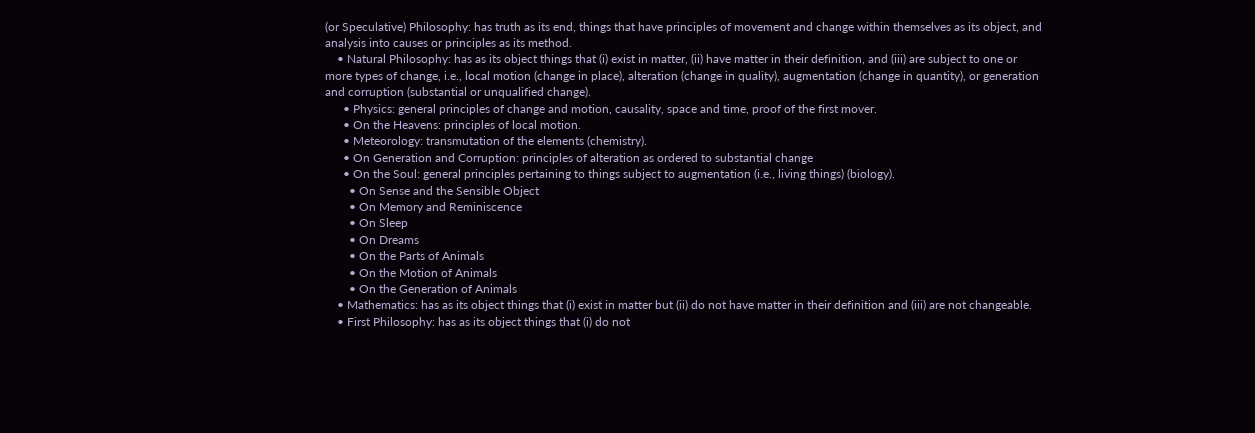(or Speculative) Philosophy: has truth as its end, things that have principles of movement and change within themselves as its object, and analysis into causes or principles as its method.
    • Natural Philosophy: has as its object things that (i) exist in matter, (ii) have matter in their definition, and (iii) are subject to one or more types of change, i.e., local motion (change in place), alteration (change in quality), augmentation (change in quantity), or generation and corruption (substantial or unqualified change).
      • Physics: general principles of change and motion, causality, space and time, proof of the first mover.
      • On the Heavens: principles of local motion.
      • Meteorology: transmutation of the elements (chemistry).
      • On Generation and Corruption: principles of alteration as ordered to substantial change
      • On the Soul: general principles pertaining to things subject to augmentation (i.e., living things) (biology).
        • On Sense and the Sensible Object
        • On Memory and Reminiscence
        • On Sleep
        • On Dreams
        • On the Parts of Animals
        • On the Motion of Animals
        • On the Generation of Animals
    • Mathematics: has as its object things that (i) exist in matter but (ii) do not have matter in their definition and (iii) are not changeable.
    • First Philosophy: has as its object things that (i) do not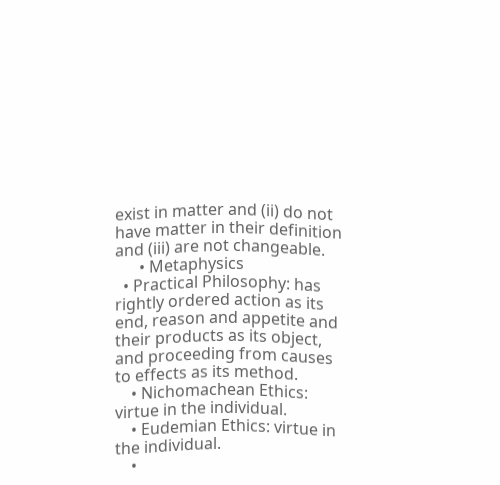exist in matter and (ii) do not have matter in their definition and (iii) are not changeable.
      • Metaphysics
  • Practical Philosophy: has rightly ordered action as its end, reason and appetite and their products as its object, and proceeding from causes to effects as its method.
    • Nichomachean Ethics: virtue in the individual.
    • Eudemian Ethics: virtue in the individual.
    •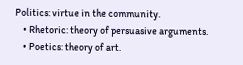Politics: virtue in the community.
    • Rhetoric: theory of persuasive arguments.
    • Poetics: theory of art.